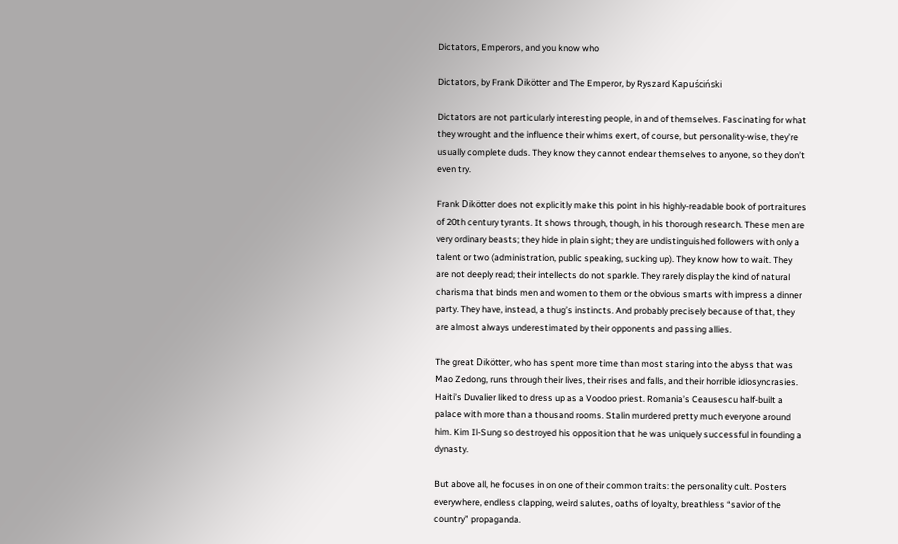Dictators, Emperors, and you know who

Dictators, by Frank Dikötter and The Emperor, by Ryszard Kapuściński

Dictators are not particularly interesting people, in and of themselves. Fascinating for what they wrought and the influence their whims exert, of course, but personality-wise, they’re usually complete duds. They know they cannot endear themselves to anyone, so they don’t even try.

Frank Dikötter does not explicitly make this point in his highly-readable book of portraitures of 20th century tyrants. It shows through, though, in his thorough research. These men are very ordinary beasts; they hide in plain sight; they are undistinguished followers with only a talent or two (administration, public speaking, sucking up). They know how to wait. They are not deeply read; their intellects do not sparkle. They rarely display the kind of natural charisma that binds men and women to them or the obvious smarts with impress a dinner party. They have, instead, a thug’s instincts. And probably precisely because of that, they are almost always underestimated by their opponents and passing allies.

The great Dikötter, who has spent more time than most staring into the abyss that was Mao Zedong, runs through their lives, their rises and falls, and their horrible idiosyncrasies. Haiti’s Duvalier liked to dress up as a Voodoo priest. Romania’s Ceausescu half-built a palace with more than a thousand rooms. Stalin murdered pretty much everyone around him. Kim Il-Sung so destroyed his opposition that he was uniquely successful in founding a dynasty.

But above all, he focuses in on one of their common traits: the personality cult. Posters everywhere, endless clapping, weird salutes, oaths of loyalty, breathless “savior of the country” propaganda.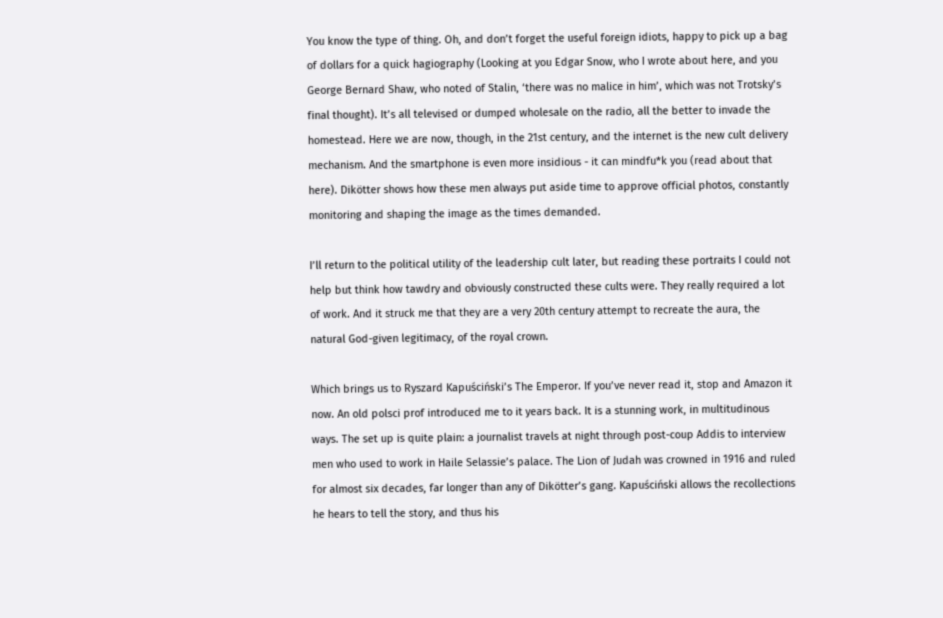You know the type of thing. Oh, and don’t forget the useful foreign idiots, happy to pick up a bag of dollars for a quick hagiography (Looking at you Edgar Snow, who I wrote about here, and you George Bernard Shaw, who noted of Stalin, ‘there was no malice in him’, which was not Trotsky’s final thought). It’s all televised or dumped wholesale on the radio, all the better to invade the homestead. Here we are now, though, in the 21st century, and the internet is the new cult delivery mechanism. And the smartphone is even more insidious - it can mindfu*k you (read about that here). Dikötter shows how these men always put aside time to approve official photos, constantly monitoring and shaping the image as the times demanded.

I’ll return to the political utility of the leadership cult later, but reading these portraits I could not help but think how tawdry and obviously constructed these cults were. They really required a lot of work. And it struck me that they are a very 20th century attempt to recreate the aura, the natural God-given legitimacy, of the royal crown.

Which brings us to Ryszard Kapuściński’s The Emperor. If you’ve never read it, stop and Amazon it now. An old polsci prof introduced me to it years back. It is a stunning work, in multitudinous ways. The set up is quite plain: a journalist travels at night through post-coup Addis to interview men who used to work in Haile Selassie’s palace. The Lion of Judah was crowned in 1916 and ruled for almost six decades, far longer than any of Dikötter’s gang. Kapuściński allows the recollections he hears to tell the story, and thus his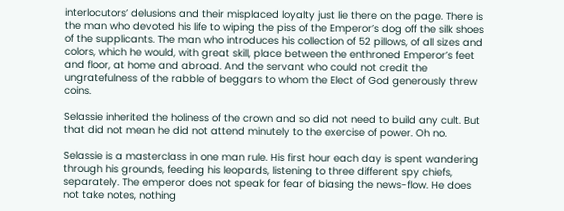interlocutors’ delusions and their misplaced loyalty just lie there on the page. There is the man who devoted his life to wiping the piss of the Emperor’s dog off the silk shoes of the supplicants. The man who introduces his collection of 52 pillows, of all sizes and colors, which he would, with great skill, place between the enthroned Emperor’s feet and floor, at home and abroad. And the servant who could not credit the ungratefulness of the rabble of beggars to whom the Elect of God generously threw coins.

Selassie inherited the holiness of the crown and so did not need to build any cult. But that did not mean he did not attend minutely to the exercise of power. Oh no.

Selassie is a masterclass in one man rule. His first hour each day is spent wandering through his grounds, feeding his leopards, listening to three different spy chiefs, separately. The emperor does not speak for fear of biasing the news-flow. He does not take notes, nothing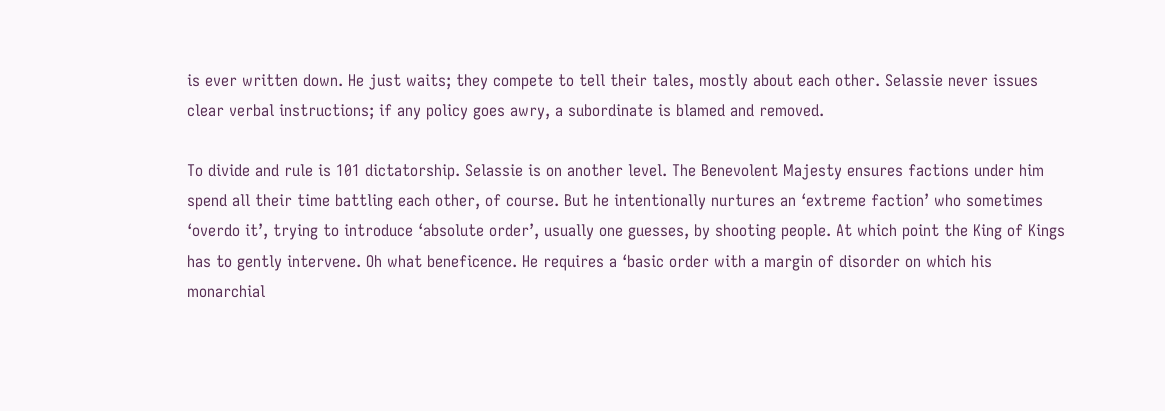is ever written down. He just waits; they compete to tell their tales, mostly about each other. Selassie never issues clear verbal instructions; if any policy goes awry, a subordinate is blamed and removed.

To divide and rule is 101 dictatorship. Selassie is on another level. The Benevolent Majesty ensures factions under him spend all their time battling each other, of course. But he intentionally nurtures an ‘extreme faction’ who sometimes ‘overdo it’, trying to introduce ‘absolute order’, usually one guesses, by shooting people. At which point the King of Kings has to gently intervene. Oh what beneficence. He requires a ‘basic order with a margin of disorder on which his monarchial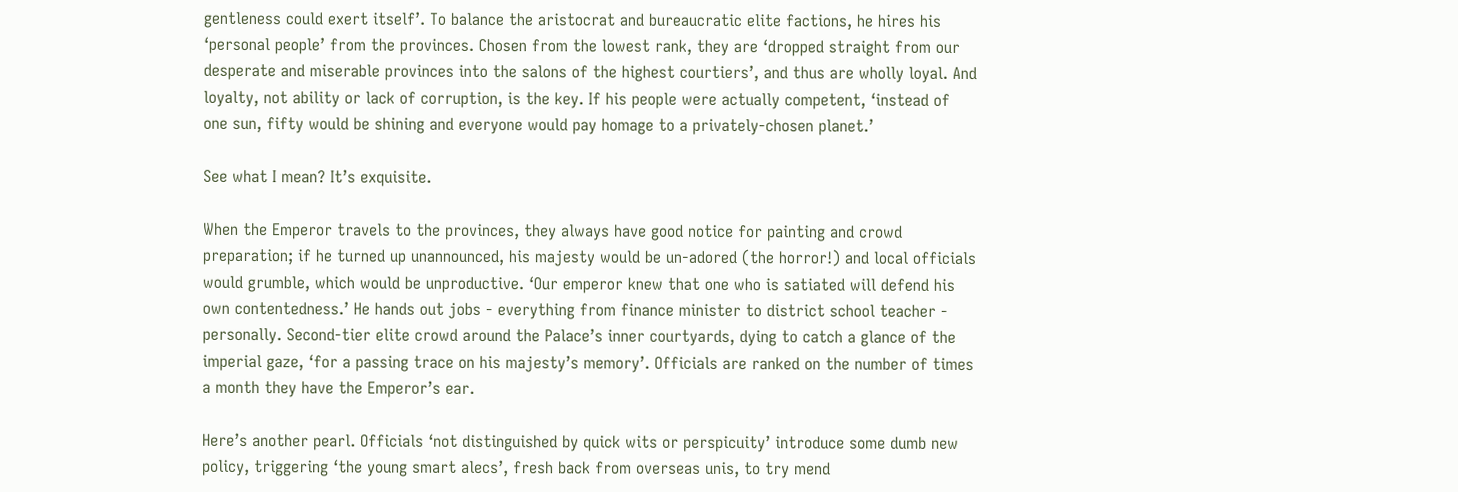gentleness could exert itself’. To balance the aristocrat and bureaucratic elite factions, he hires his ‘personal people’ from the provinces. Chosen from the lowest rank, they are ‘dropped straight from our desperate and miserable provinces into the salons of the highest courtiers’, and thus are wholly loyal. And loyalty, not ability or lack of corruption, is the key. If his people were actually competent, ‘instead of one sun, fifty would be shining and everyone would pay homage to a privately-chosen planet.’

See what I mean? It’s exquisite.

When the Emperor travels to the provinces, they always have good notice for painting and crowd preparation; if he turned up unannounced, his majesty would be un-adored (the horror!) and local officials would grumble, which would be unproductive. ‘Our emperor knew that one who is satiated will defend his own contentedness.’ He hands out jobs - everything from finance minister to district school teacher - personally. Second-tier elite crowd around the Palace’s inner courtyards, dying to catch a glance of the imperial gaze, ‘for a passing trace on his majesty’s memory’. Officials are ranked on the number of times a month they have the Emperor’s ear.

Here’s another pearl. Officials ‘not distinguished by quick wits or perspicuity’ introduce some dumb new policy, triggering ‘the young smart alecs’, fresh back from overseas unis, to try mend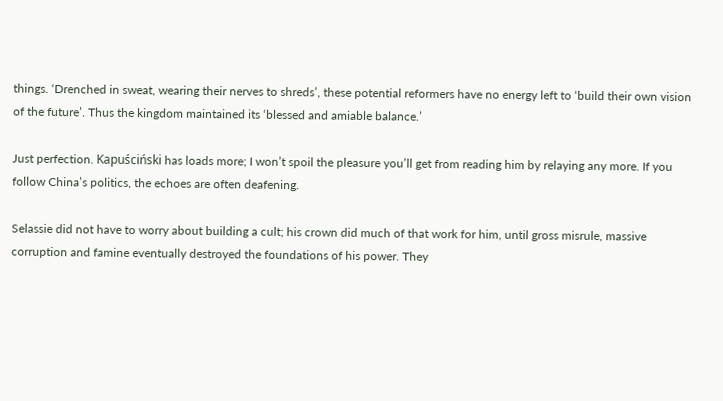things. ‘Drenched in sweat, wearing their nerves to shreds’, these potential reformers have no energy left to ‘build their own vision of the future’. Thus the kingdom maintained its ‘blessed and amiable balance.’

Just perfection. Kapuściński has loads more; I won’t spoil the pleasure you’ll get from reading him by relaying any more. If you follow China’s politics, the echoes are often deafening.

Selassie did not have to worry about building a cult; his crown did much of that work for him, until gross misrule, massive corruption and famine eventually destroyed the foundations of his power. They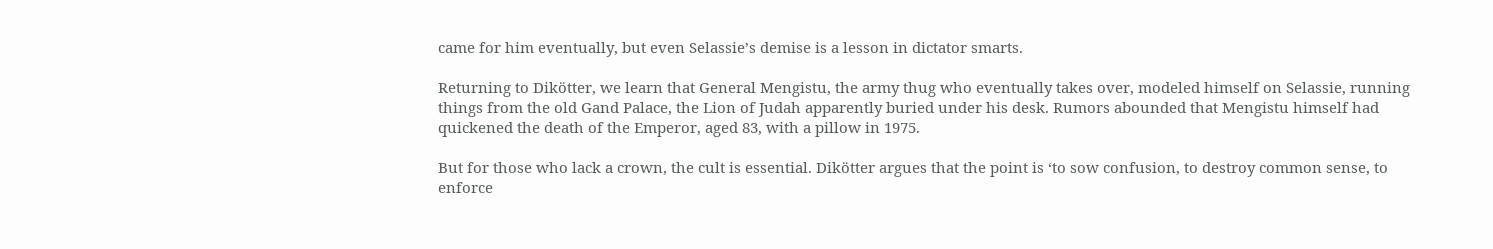came for him eventually, but even Selassie’s demise is a lesson in dictator smarts.

Returning to Dikötter, we learn that General Mengistu, the army thug who eventually takes over, modeled himself on Selassie, running things from the old Gand Palace, the Lion of Judah apparently buried under his desk. Rumors abounded that Mengistu himself had quickened the death of the Emperor, aged 83, with a pillow in 1975.

But for those who lack a crown, the cult is essential. Dikötter argues that the point is ‘to sow confusion, to destroy common sense, to enforce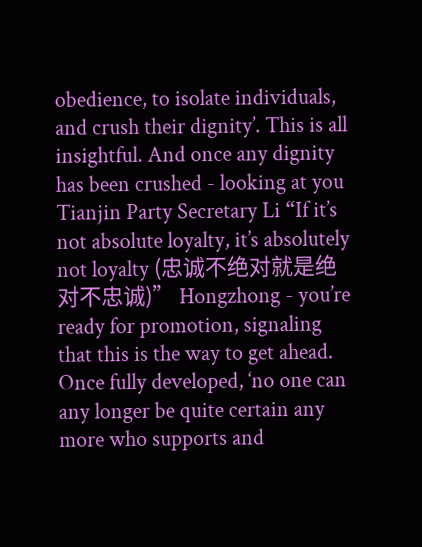obedience, to isolate individuals, and crush their dignity’. This is all insightful. And once any dignity has been crushed - looking at you Tianjin Party Secretary Li “If it’s not absolute loyalty, it’s absolutely not loyalty (忠诚不绝对就是绝对不忠诚)” Hongzhong - you’re ready for promotion, signaling that this is the way to get ahead. Once fully developed, ‘no one can any longer be quite certain any more who supports and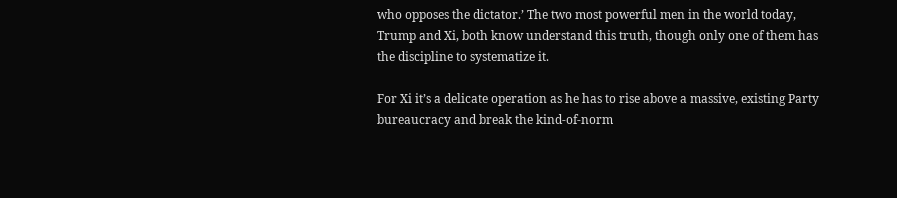who opposes the dictator.’ The two most powerful men in the world today, Trump and Xi, both know understand this truth, though only one of them has the discipline to systematize it.

For Xi it’s a delicate operation as he has to rise above a massive, existing Party bureaucracy and break the kind-of-norm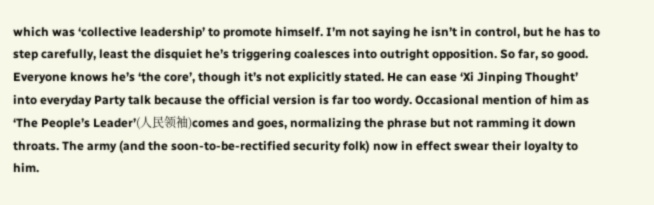which was ‘collective leadership’ to promote himself. I’m not saying he isn’t in control, but he has to step carefully, least the disquiet he’s triggering coalesces into outright opposition. So far, so good. Everyone knows he’s ‘the core’, though it’s not explicitly stated. He can ease ‘Xi Jinping Thought’ into everyday Party talk because the official version is far too wordy. Occasional mention of him as ‘The People’s Leader’(人民领袖)comes and goes, normalizing the phrase but not ramming it down throats. The army (and the soon-to-be-rectified security folk) now in effect swear their loyalty to him.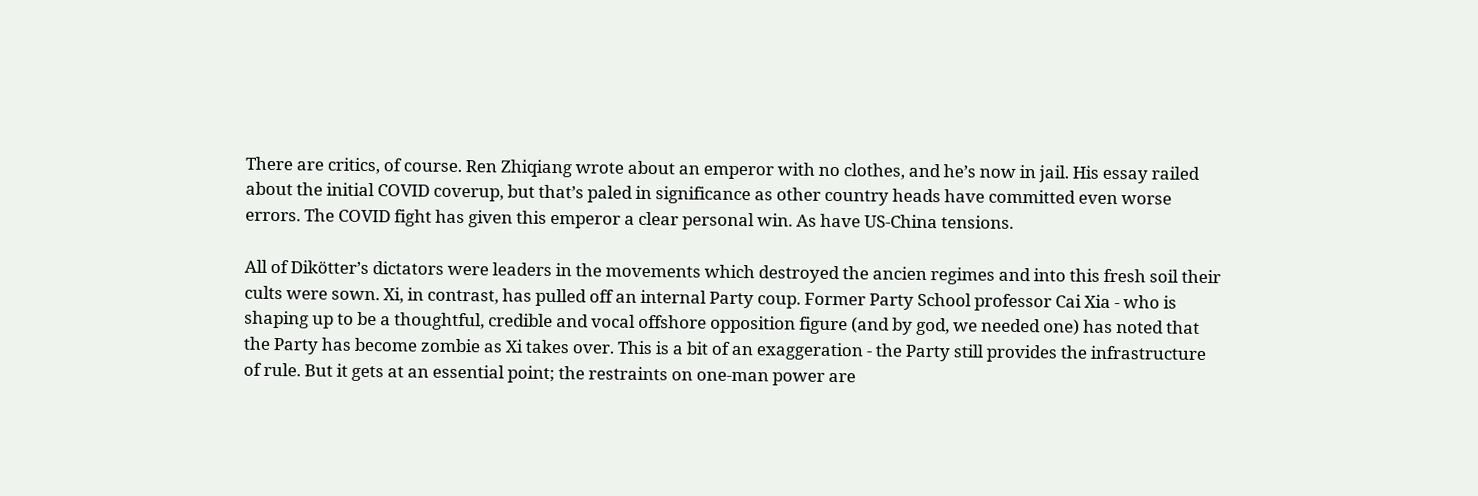There are critics, of course. Ren Zhiqiang wrote about an emperor with no clothes, and he’s now in jail. His essay railed about the initial COVID coverup, but that’s paled in significance as other country heads have committed even worse errors. The COVID fight has given this emperor a clear personal win. As have US-China tensions.

All of Dikötter’s dictators were leaders in the movements which destroyed the ancien regimes and into this fresh soil their cults were sown. Xi, in contrast, has pulled off an internal Party coup. Former Party School professor Cai Xia - who is shaping up to be a thoughtful, credible and vocal offshore opposition figure (and by god, we needed one) has noted that the Party has become zombie as Xi takes over. This is a bit of an exaggeration - the Party still provides the infrastructure of rule. But it gets at an essential point; the restraints on one-man power are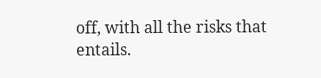off, with all the risks that entails.